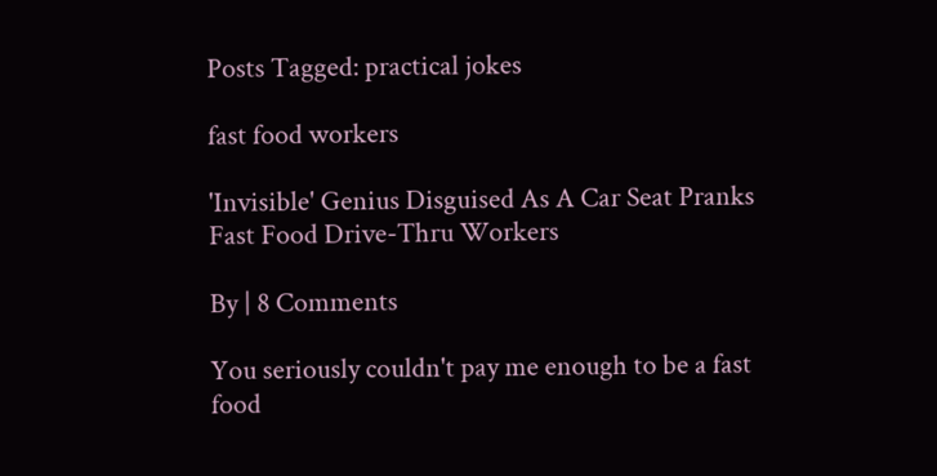Posts Tagged: practical jokes

fast food workers

'Invisible' Genius Disguised As A Car Seat Pranks Fast Food Drive-Thru Workers

By | 8 Comments

You seriously couldn't pay me enough to be a fast food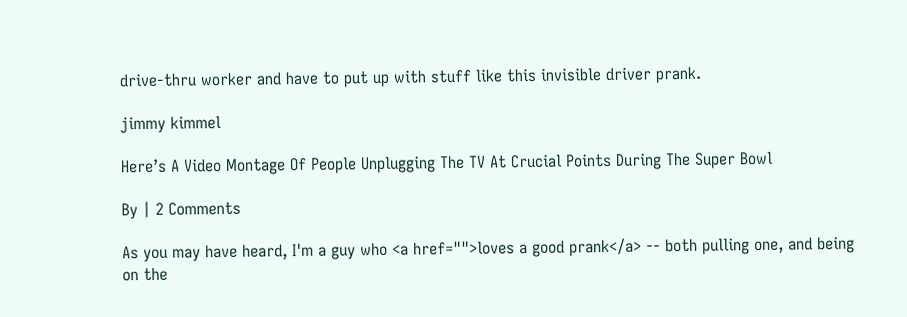drive-thru worker and have to put up with stuff like this invisible driver prank.

jimmy kimmel

Here’s A Video Montage Of People Unplugging The TV At Crucial Points During The Super Bowl

By | 2 Comments

As you may have heard, I'm a guy who <a href="">loves a good prank</a> -- both pulling one, and being on the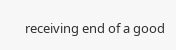receiving end of a good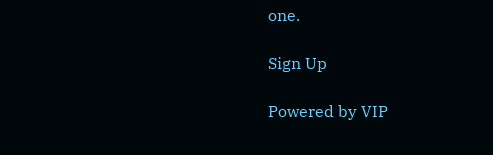one.

Sign Up

Powered by VIP